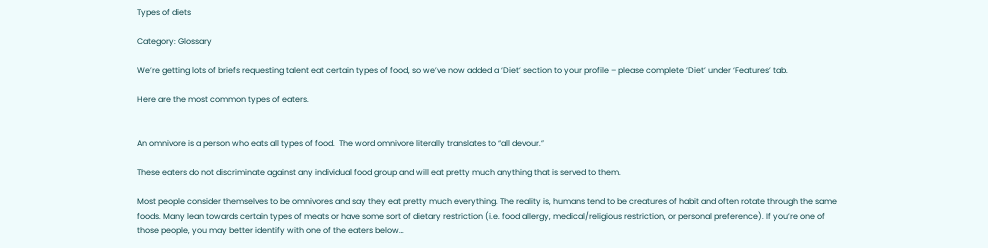Types of diets

Category: Glossary

We’re getting lots of briefs requesting talent eat certain types of food, so we’ve now added a ‘Diet’ section to your profile – please complete ‘Diet’ under ‘Features’ tab.

Here are the most common types of eaters.


An omnivore is a person who eats all types of food.  The word omnivore literally translates to “all devour.”

These eaters do not discriminate against any individual food group and will eat pretty much anything that is served to them.

Most people consider themselves to be omnivores and say they eat pretty much everything. The reality is, humans tend to be creatures of habit and often rotate through the same foods. Many lean towards certain types of meats or have some sort of dietary restriction (i.e. food allergy, medical/religious restriction, or personal preference). If you’re one of those people, you may better identify with one of the eaters below…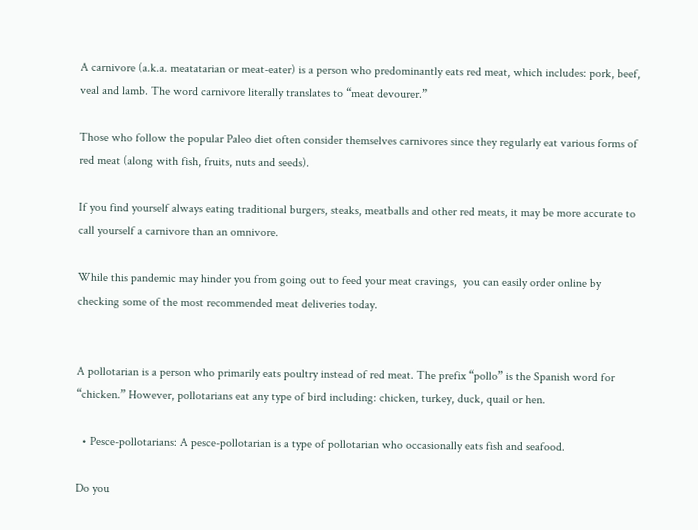A carnivore (a.k.a. meatatarian or meat-eater) is a person who predominantly eats red meat, which includes: pork, beef, veal and lamb. The word carnivore literally translates to “meat devourer.”

Those who follow the popular Paleo diet often consider themselves carnivores since they regularly eat various forms of red meat (along with fish, fruits, nuts and seeds).

If you find yourself always eating traditional burgers, steaks, meatballs and other red meats, it may be more accurate to call yourself a carnivore than an omnivore.

While this pandemic may hinder you from going out to feed your meat cravings,  you can easily order online by checking some of the most recommended meat deliveries today.


A pollotarian is a person who primarily eats poultry instead of red meat. The prefix “pollo” is the Spanish word for “chicken.” However, pollotarians eat any type of bird including: chicken, turkey, duck, quail or hen.

  • Pesce-pollotarians: A pesce-pollotarian is a type of pollotarian who occasionally eats fish and seafood.

Do you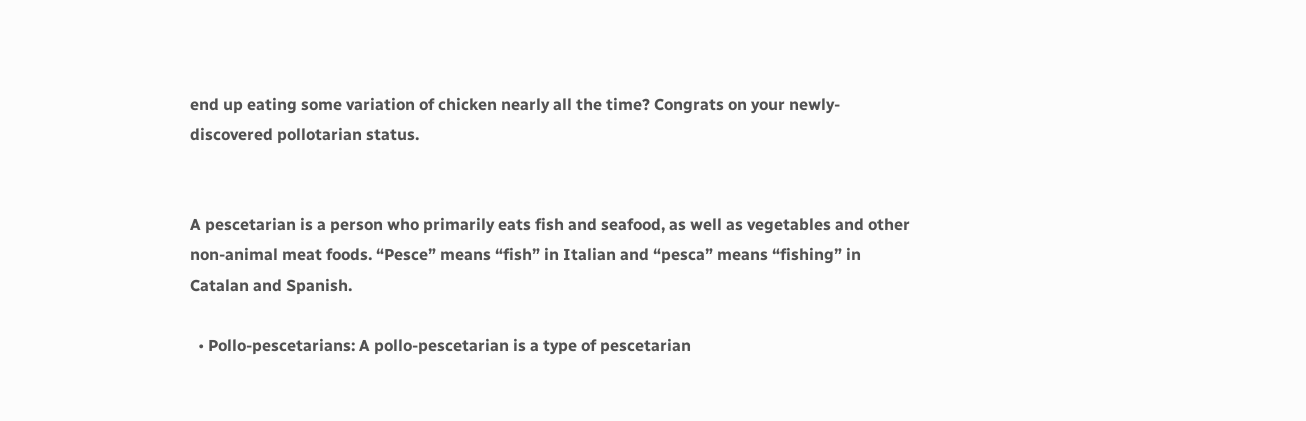end up eating some variation of chicken nearly all the time? Congrats on your newly-discovered pollotarian status.


A pescetarian is a person who primarily eats fish and seafood, as well as vegetables and other non-animal meat foods. “Pesce” means “fish” in Italian and “pesca” means “fishing” in Catalan and Spanish.

  • Pollo-pescetarians: A pollo-pescetarian is a type of pescetarian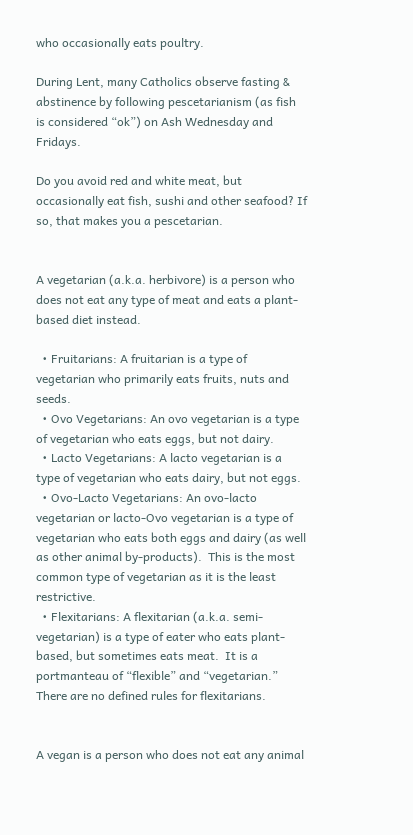who occasionally eats poultry.

During Lent, many Catholics observe fasting & abstinence by following pescetarianism (as fish is considered “ok”) on Ash Wednesday and Fridays.

Do you avoid red and white meat, but occasionally eat fish, sushi and other seafood? If so, that makes you a pescetarian.


A vegetarian (a.k.a. herbivore) is a person who does not eat any type of meat and eats a plant-based diet instead.

  • Fruitarians: A fruitarian is a type of vegetarian who primarily eats fruits, nuts and seeds.
  • Ovo Vegetarians: An ovo vegetarian is a type of vegetarian who eats eggs, but not dairy.
  • Lacto Vegetarians: A lacto vegetarian is a type of vegetarian who eats dairy, but not eggs.
  • Ovo-Lacto Vegetarians: An ovo-lacto vegetarian or lacto-Ovo vegetarian is a type of vegetarian who eats both eggs and dairy (as well as other animal by-products).  This is the most common type of vegetarian as it is the least restrictive.
  • Flexitarians: A flexitarian (a.k.a. semi-vegetarian) is a type of eater who eats plant-based, but sometimes eats meat.  It is a portmanteau of “flexible” and “vegetarian.”  There are no defined rules for flexitarians.


A vegan is a person who does not eat any animal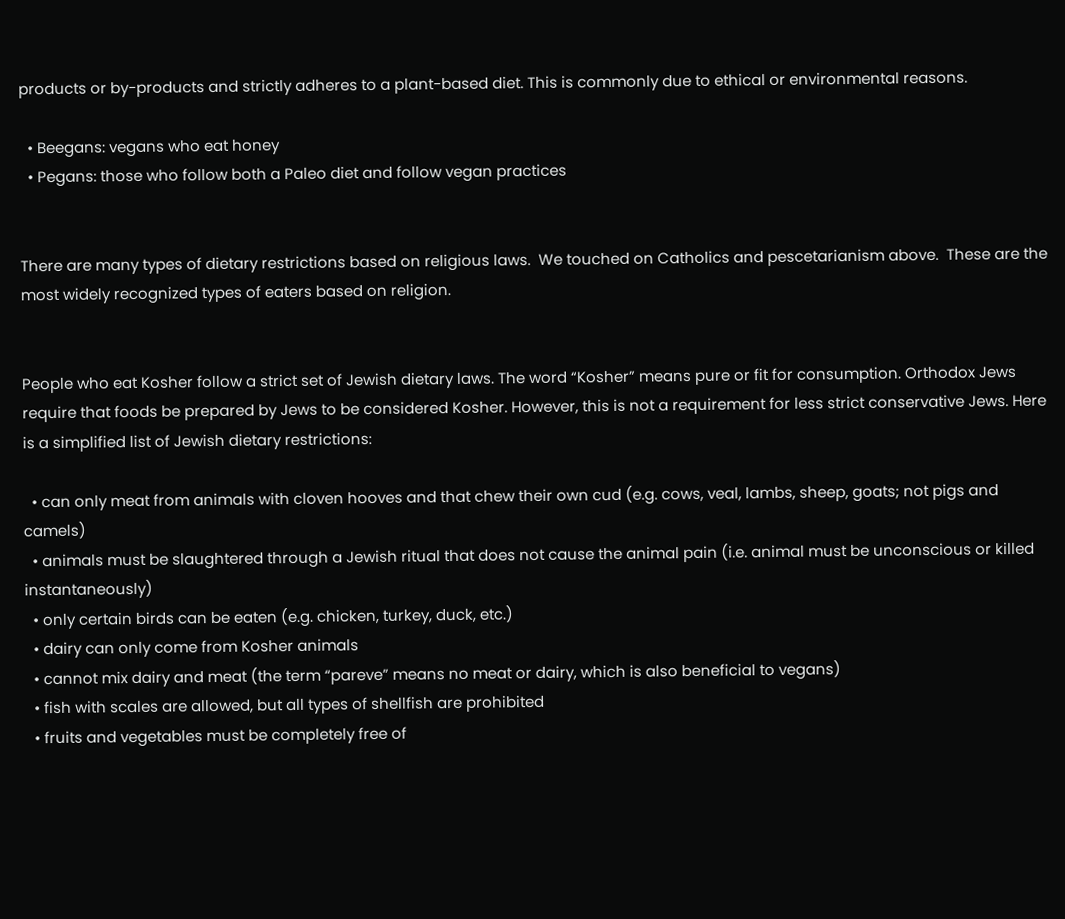products or by-products and strictly adheres to a plant-based diet. This is commonly due to ethical or environmental reasons.

  • Beegans: vegans who eat honey
  • Pegans: those who follow both a Paleo diet and follow vegan practices


There are many types of dietary restrictions based on religious laws.  We touched on Catholics and pescetarianism above.  These are the most widely recognized types of eaters based on religion.


People who eat Kosher follow a strict set of Jewish dietary laws. The word “Kosher” means pure or fit for consumption. Orthodox Jews require that foods be prepared by Jews to be considered Kosher. However, this is not a requirement for less strict conservative Jews. Here is a simplified list of Jewish dietary restrictions:

  • can only meat from animals with cloven hooves and that chew their own cud (e.g. cows, veal, lambs, sheep, goats; not pigs and camels)
  • animals must be slaughtered through a Jewish ritual that does not cause the animal pain (i.e. animal must be unconscious or killed instantaneously)
  • only certain birds can be eaten (e.g. chicken, turkey, duck, etc.)
  • dairy can only come from Kosher animals
  • cannot mix dairy and meat (the term “pareve” means no meat or dairy, which is also beneficial to vegans)
  • fish with scales are allowed, but all types of shellfish are prohibited
  • fruits and vegetables must be completely free of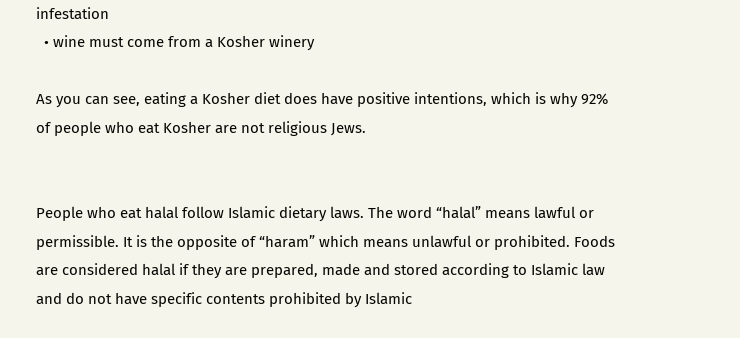infestation
  • wine must come from a Kosher winery

As you can see, eating a Kosher diet does have positive intentions, which is why 92% of people who eat Kosher are not religious Jews.


People who eat halal follow Islamic dietary laws. The word “halal” means lawful or permissible. It is the opposite of “haram” which means unlawful or prohibited. Foods are considered halal if they are prepared, made and stored according to Islamic law and do not have specific contents prohibited by Islamic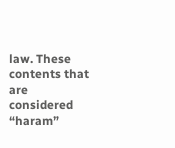law. These contents that are considered “haram”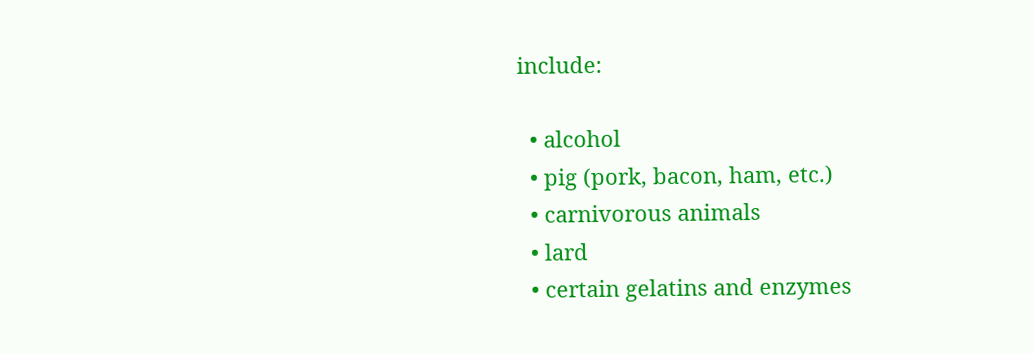include:

  • alcohol
  • pig (pork, bacon, ham, etc.)
  • carnivorous animals
  • lard
  • certain gelatins and enzymes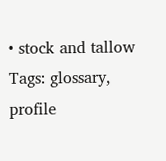• stock and tallow
Tags: glossary, profile